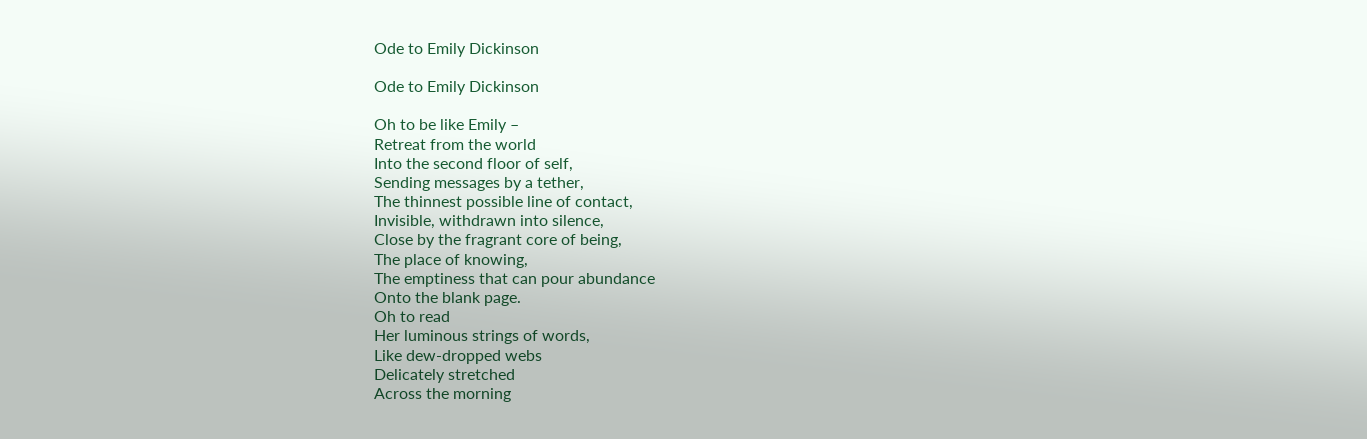Ode to Emily Dickinson

Ode to Emily Dickinson

Oh to be like Emily –
Retreat from the world
Into the second floor of self,
Sending messages by a tether,
The thinnest possible line of contact,
Invisible, withdrawn into silence,
Close by the fragrant core of being,
The place of knowing,
The emptiness that can pour abundance
Onto the blank page.
Oh to read
Her luminous strings of words,
Like dew-dropped webs
Delicately stretched
Across the morning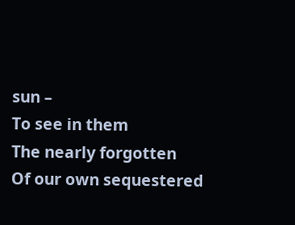sun –
To see in them
The nearly forgotten
Of our own sequestered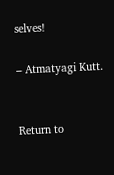selves!

– Atmatyagi Kutt.


Return to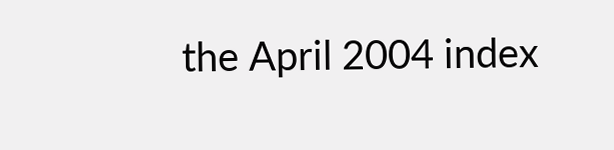the April 2004 index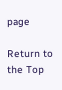page

Return to the Top